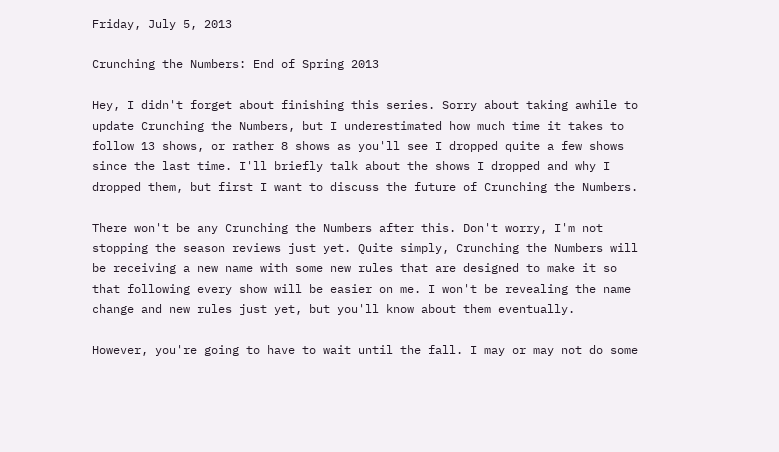Friday, July 5, 2013

Crunching the Numbers: End of Spring 2013

Hey, I didn't forget about finishing this series. Sorry about taking awhile to update Crunching the Numbers, but I underestimated how much time it takes to follow 13 shows, or rather 8 shows as you'll see I dropped quite a few shows since the last time. I'll briefly talk about the shows I dropped and why I dropped them, but first I want to discuss the future of Crunching the Numbers.

There won't be any Crunching the Numbers after this. Don't worry, I'm not stopping the season reviews just yet. Quite simply, Crunching the Numbers will be receiving a new name with some new rules that are designed to make it so that following every show will be easier on me. I won't be revealing the name change and new rules just yet, but you'll know about them eventually.

However, you're going to have to wait until the fall. I may or may not do some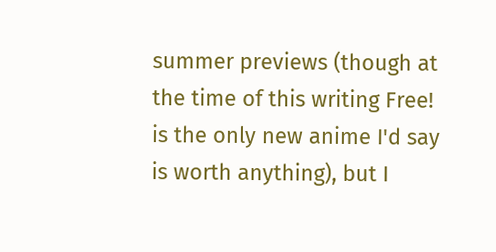summer previews (though at the time of this writing Free! is the only new anime I'd say is worth anything), but I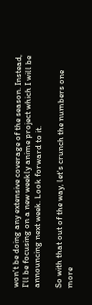won't be doing any extensive coverage of the season. Instead, I'll be focusing on a new weekly anime project which I will be announcing next week. Look forward to it.

So with that out of the way, let's crunch the numbers one more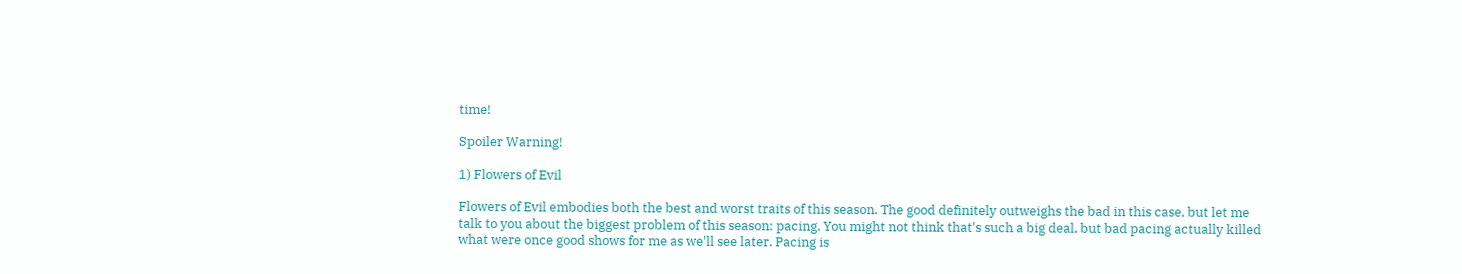time!

Spoiler Warning!

1) Flowers of Evil

Flowers of Evil embodies both the best and worst traits of this season. The good definitely outweighs the bad in this case, but let me talk to you about the biggest problem of this season: pacing. You might not think that's such a big deal, but bad pacing actually killed what were once good shows for me as we'll see later. Pacing is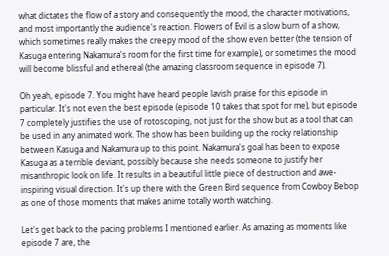what dictates the flow of a story and consequently the mood, the character motivations, and most importantly the audience's reaction. Flowers of Evil is a slow burn of a show, which sometimes really makes the creepy mood of the show even better (the tension of Kasuga entering Nakamura's room for the first time for example), or sometimes the mood will become blissful and ethereal (the amazing classroom sequence in episode 7).

Oh yeah, episode 7. You might have heard people lavish praise for this episode in particular. It's not even the best episode (episode 10 takes that spot for me), but episode 7 completely justifies the use of rotoscoping, not just for the show but as a tool that can be used in any animated work. The show has been building up the rocky relationship between Kasuga and Nakamura up to this point. Nakamura's goal has been to expose Kasuga as a terrible deviant, possibly because she needs someone to justify her misanthropic look on life. It results in a beautiful little piece of destruction and awe-inspiring visual direction. It's up there with the Green Bird sequence from Cowboy Bebop as one of those moments that makes anime totally worth watching.

Let's get back to the pacing problems I mentioned earlier. As amazing as moments like episode 7 are, the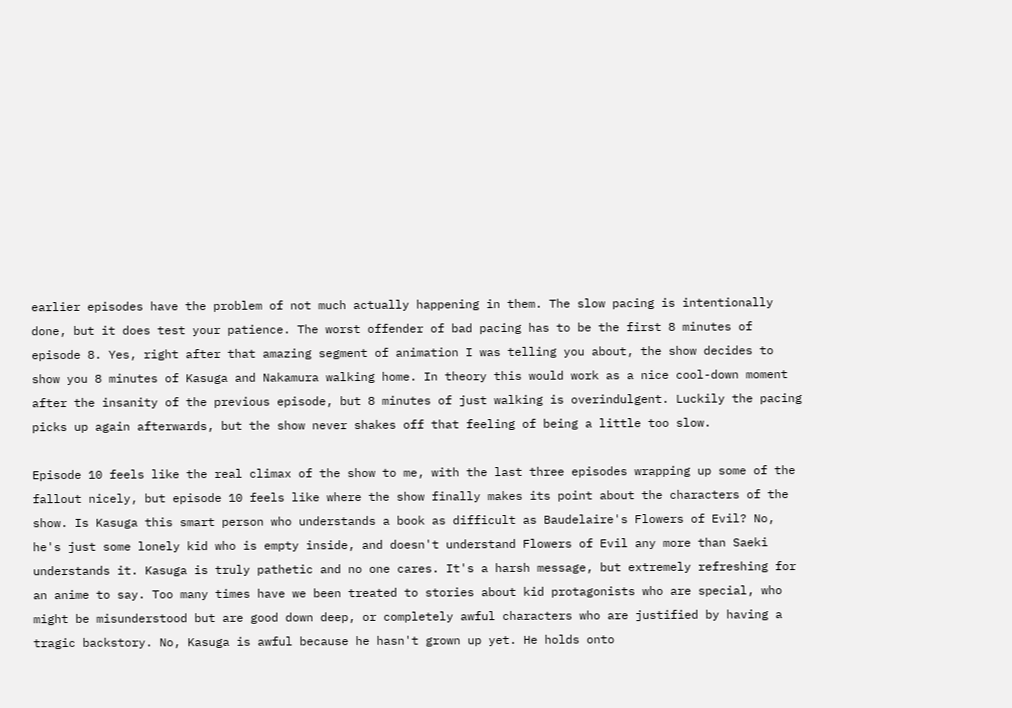earlier episodes have the problem of not much actually happening in them. The slow pacing is intentionally done, but it does test your patience. The worst offender of bad pacing has to be the first 8 minutes of episode 8. Yes, right after that amazing segment of animation I was telling you about, the show decides to show you 8 minutes of Kasuga and Nakamura walking home. In theory this would work as a nice cool-down moment after the insanity of the previous episode, but 8 minutes of just walking is overindulgent. Luckily the pacing picks up again afterwards, but the show never shakes off that feeling of being a little too slow.

Episode 10 feels like the real climax of the show to me, with the last three episodes wrapping up some of the fallout nicely, but episode 10 feels like where the show finally makes its point about the characters of the show. Is Kasuga this smart person who understands a book as difficult as Baudelaire's Flowers of Evil? No, he's just some lonely kid who is empty inside, and doesn't understand Flowers of Evil any more than Saeki understands it. Kasuga is truly pathetic and no one cares. It's a harsh message, but extremely refreshing for an anime to say. Too many times have we been treated to stories about kid protagonists who are special, who might be misunderstood but are good down deep, or completely awful characters who are justified by having a tragic backstory. No, Kasuga is awful because he hasn't grown up yet. He holds onto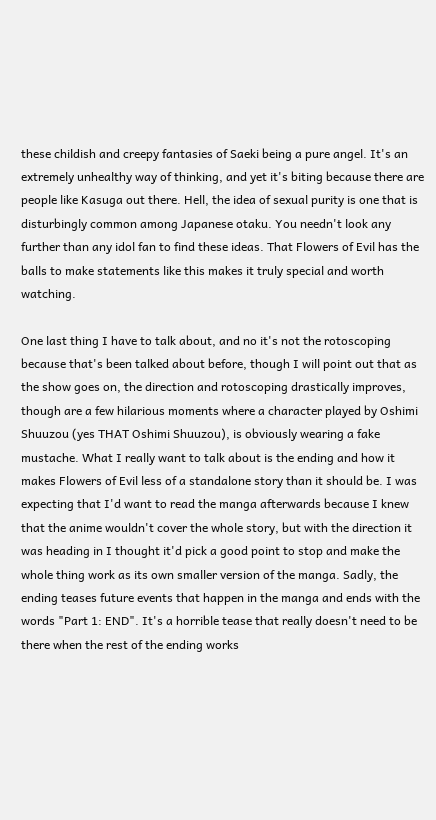these childish and creepy fantasies of Saeki being a pure angel. It's an extremely unhealthy way of thinking, and yet it's biting because there are people like Kasuga out there. Hell, the idea of sexual purity is one that is disturbingly common among Japanese otaku. You needn't look any further than any idol fan to find these ideas. That Flowers of Evil has the balls to make statements like this makes it truly special and worth watching.

One last thing I have to talk about, and no it's not the rotoscoping because that's been talked about before, though I will point out that as the show goes on, the direction and rotoscoping drastically improves, though are a few hilarious moments where a character played by Oshimi Shuuzou (yes THAT Oshimi Shuuzou), is obviously wearing a fake mustache. What I really want to talk about is the ending and how it makes Flowers of Evil less of a standalone story than it should be. I was expecting that I'd want to read the manga afterwards because I knew that the anime wouldn't cover the whole story, but with the direction it was heading in I thought it'd pick a good point to stop and make the whole thing work as its own smaller version of the manga. Sadly, the ending teases future events that happen in the manga and ends with the words "Part 1: END". It's a horrible tease that really doesn't need to be there when the rest of the ending works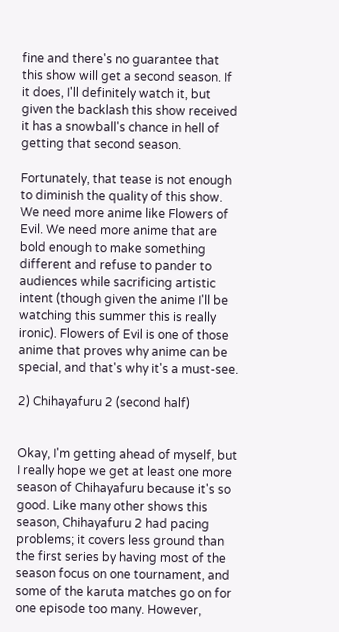fine and there's no guarantee that this show will get a second season. If it does, I'll definitely watch it, but given the backlash this show received it has a snowball's chance in hell of getting that second season.

Fortunately, that tease is not enough to diminish the quality of this show. We need more anime like Flowers of Evil. We need more anime that are bold enough to make something different and refuse to pander to audiences while sacrificing artistic intent (though given the anime I'll be watching this summer this is really ironic). Flowers of Evil is one of those anime that proves why anime can be special, and that's why it's a must-see.

2) Chihayafuru 2 (second half)


Okay, I'm getting ahead of myself, but I really hope we get at least one more season of Chihayafuru because it's so good. Like many other shows this season, Chihayafuru 2 had pacing problems; it covers less ground than the first series by having most of the season focus on one tournament, and some of the karuta matches go on for one episode too many. However,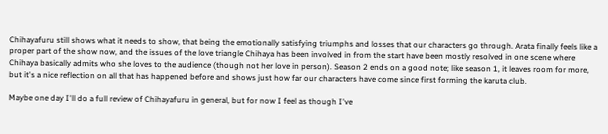Chihayafuru still shows what it needs to show, that being the emotionally satisfying triumphs and losses that our characters go through. Arata finally feels like a proper part of the show now, and the issues of the love triangle Chihaya has been involved in from the start have been mostly resolved in one scene where Chihaya basically admits who she loves to the audience (though not her love in person). Season 2 ends on a good note; like season 1, it leaves room for more, but it's a nice reflection on all that has happened before and shows just how far our characters have come since first forming the karuta club.

Maybe one day I'll do a full review of Chihayafuru in general, but for now I feel as though I've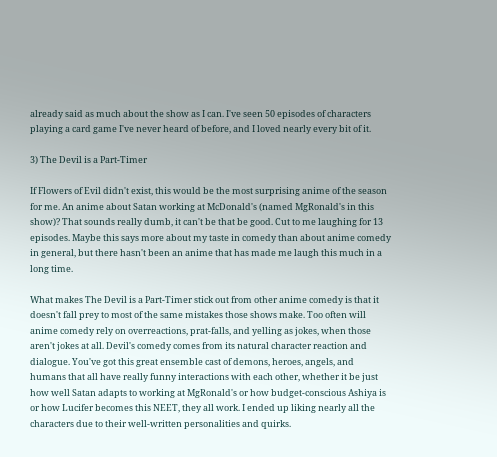already said as much about the show as I can. I've seen 50 episodes of characters playing a card game I've never heard of before, and I loved nearly every bit of it.

3) The Devil is a Part-Timer

If Flowers of Evil didn't exist, this would be the most surprising anime of the season for me. An anime about Satan working at McDonald's (named MgRonald's in this show)? That sounds really dumb, it can't be that be good. Cut to me laughing for 13 episodes. Maybe this says more about my taste in comedy than about anime comedy in general, but there hasn't been an anime that has made me laugh this much in a long time.

What makes The Devil is a Part-Timer stick out from other anime comedy is that it doesn't fall prey to most of the same mistakes those shows make. Too often will anime comedy rely on overreactions, prat-falls, and yelling as jokes, when those aren't jokes at all. Devil's comedy comes from its natural character reaction and dialogue. You've got this great ensemble cast of demons, heroes, angels, and humans that all have really funny interactions with each other, whether it be just how well Satan adapts to working at MgRonald's or how budget-conscious Ashiya is or how Lucifer becomes this NEET, they all work. I ended up liking nearly all the characters due to their well-written personalities and quirks.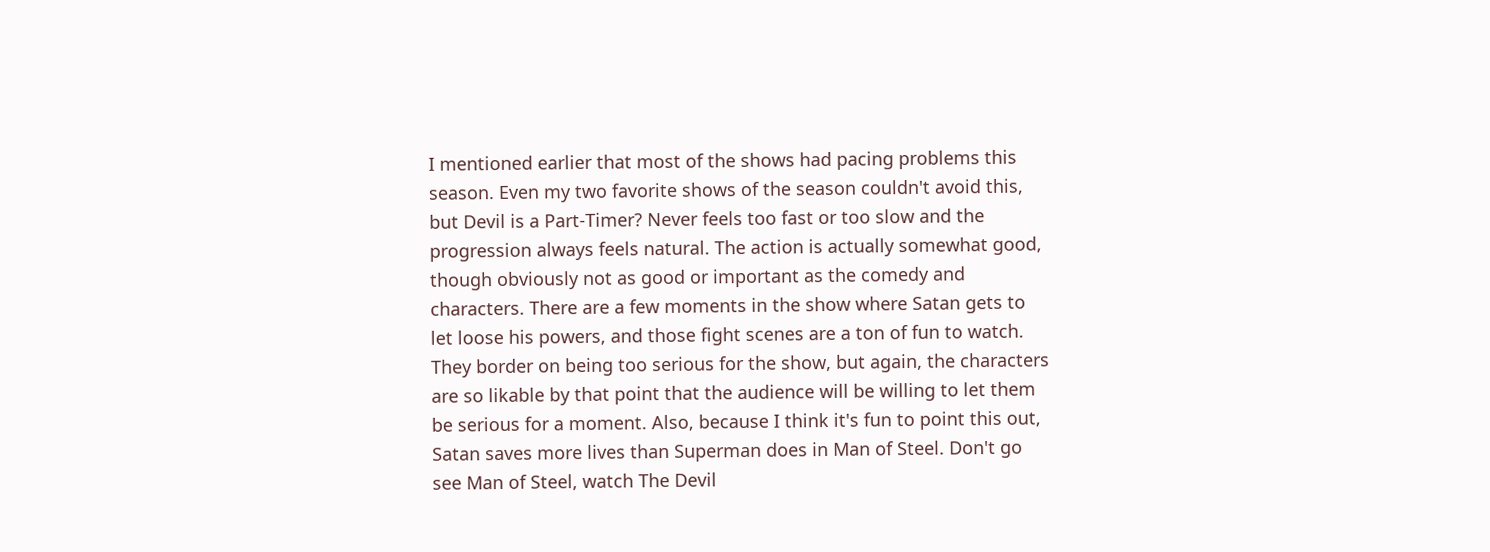I mentioned earlier that most of the shows had pacing problems this season. Even my two favorite shows of the season couldn't avoid this, but Devil is a Part-Timer? Never feels too fast or too slow and the progression always feels natural. The action is actually somewhat good, though obviously not as good or important as the comedy and characters. There are a few moments in the show where Satan gets to let loose his powers, and those fight scenes are a ton of fun to watch. They border on being too serious for the show, but again, the characters are so likable by that point that the audience will be willing to let them be serious for a moment. Also, because I think it's fun to point this out, Satan saves more lives than Superman does in Man of Steel. Don't go see Man of Steel, watch The Devil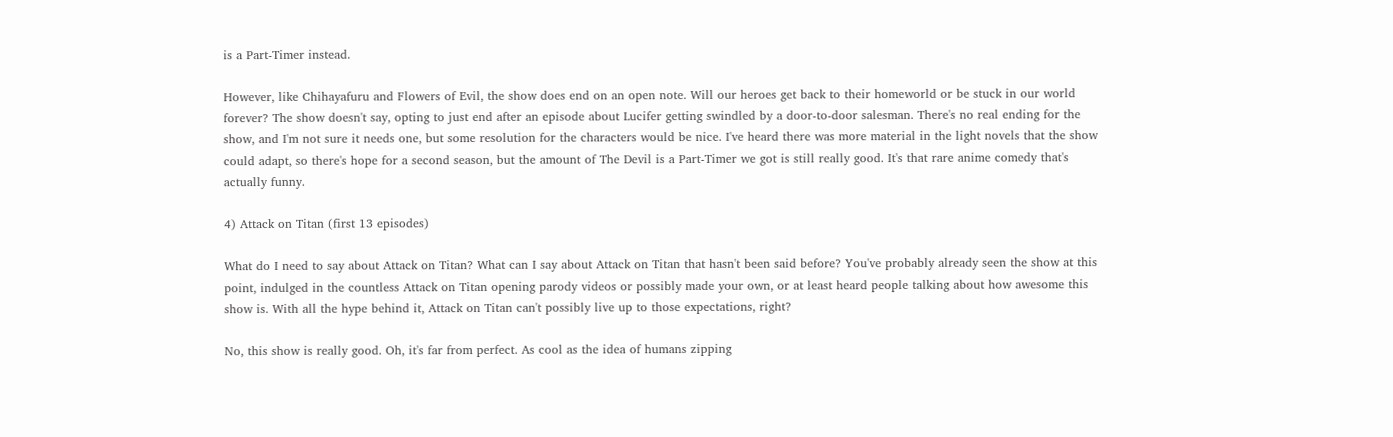is a Part-Timer instead.

However, like Chihayafuru and Flowers of Evil, the show does end on an open note. Will our heroes get back to their homeworld or be stuck in our world forever? The show doesn't say, opting to just end after an episode about Lucifer getting swindled by a door-to-door salesman. There's no real ending for the show, and I'm not sure it needs one, but some resolution for the characters would be nice. I've heard there was more material in the light novels that the show could adapt, so there's hope for a second season, but the amount of The Devil is a Part-Timer we got is still really good. It's that rare anime comedy that's actually funny.

4) Attack on Titan (first 13 episodes)

What do I need to say about Attack on Titan? What can I say about Attack on Titan that hasn't been said before? You've probably already seen the show at this point, indulged in the countless Attack on Titan opening parody videos or possibly made your own, or at least heard people talking about how awesome this show is. With all the hype behind it, Attack on Titan can't possibly live up to those expectations, right?

No, this show is really good. Oh, it's far from perfect. As cool as the idea of humans zipping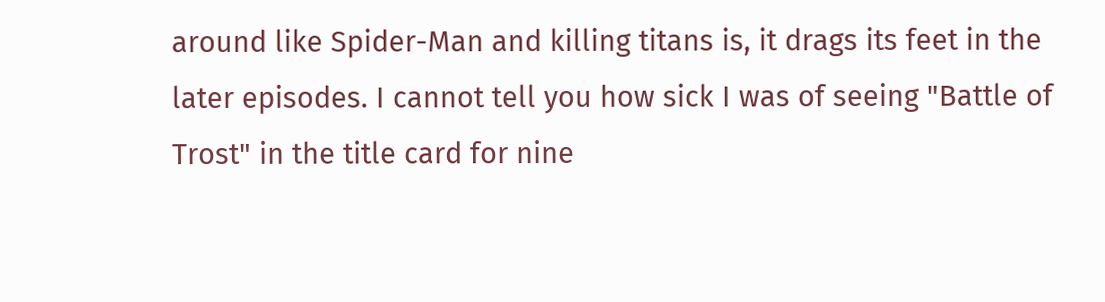around like Spider-Man and killing titans is, it drags its feet in the later episodes. I cannot tell you how sick I was of seeing "Battle of Trost" in the title card for nine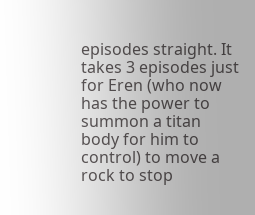episodes straight. It takes 3 episodes just for Eren (who now has the power to summon a titan body for him to control) to move a rock to stop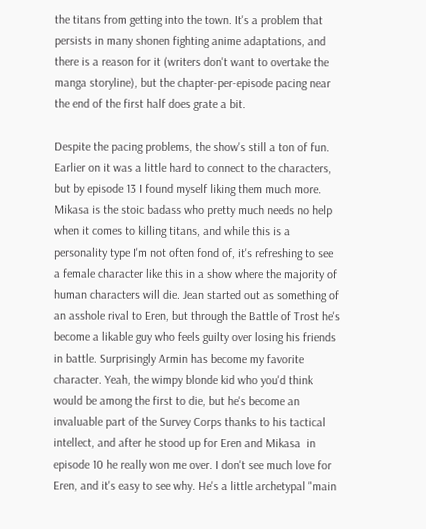the titans from getting into the town. It's a problem that persists in many shonen fighting anime adaptations, and there is a reason for it (writers don't want to overtake the manga storyline), but the chapter-per-episode pacing near the end of the first half does grate a bit.

Despite the pacing problems, the show's still a ton of fun. Earlier on it was a little hard to connect to the characters, but by episode 13 I found myself liking them much more. Mikasa is the stoic badass who pretty much needs no help when it comes to killing titans, and while this is a personality type I'm not often fond of, it's refreshing to see a female character like this in a show where the majority of human characters will die. Jean started out as something of an asshole rival to Eren, but through the Battle of Trost he's become a likable guy who feels guilty over losing his friends in battle. Surprisingly Armin has become my favorite character. Yeah, the wimpy blonde kid who you'd think would be among the first to die, but he's become an invaluable part of the Survey Corps thanks to his tactical intellect, and after he stood up for Eren and Mikasa  in episode 10 he really won me over. I don't see much love for Eren, and it's easy to see why. He's a little archetypal "main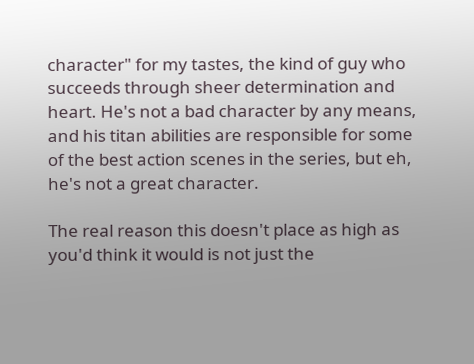character" for my tastes, the kind of guy who succeeds through sheer determination and heart. He's not a bad character by any means, and his titan abilities are responsible for some of the best action scenes in the series, but eh, he's not a great character.

The real reason this doesn't place as high as you'd think it would is not just the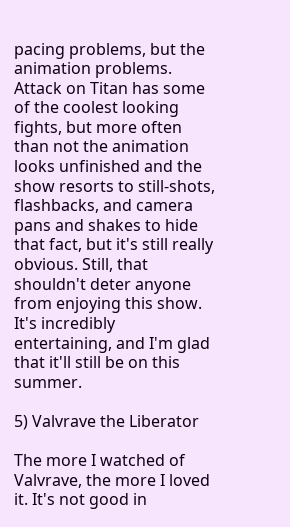pacing problems, but the animation problems. Attack on Titan has some of the coolest looking fights, but more often than not the animation looks unfinished and the show resorts to still-shots, flashbacks, and camera pans and shakes to hide that fact, but it's still really obvious. Still, that shouldn't deter anyone from enjoying this show. It's incredibly entertaining, and I'm glad that it'll still be on this summer.

5) Valvrave the Liberator

The more I watched of Valvrave, the more I loved it. It's not good in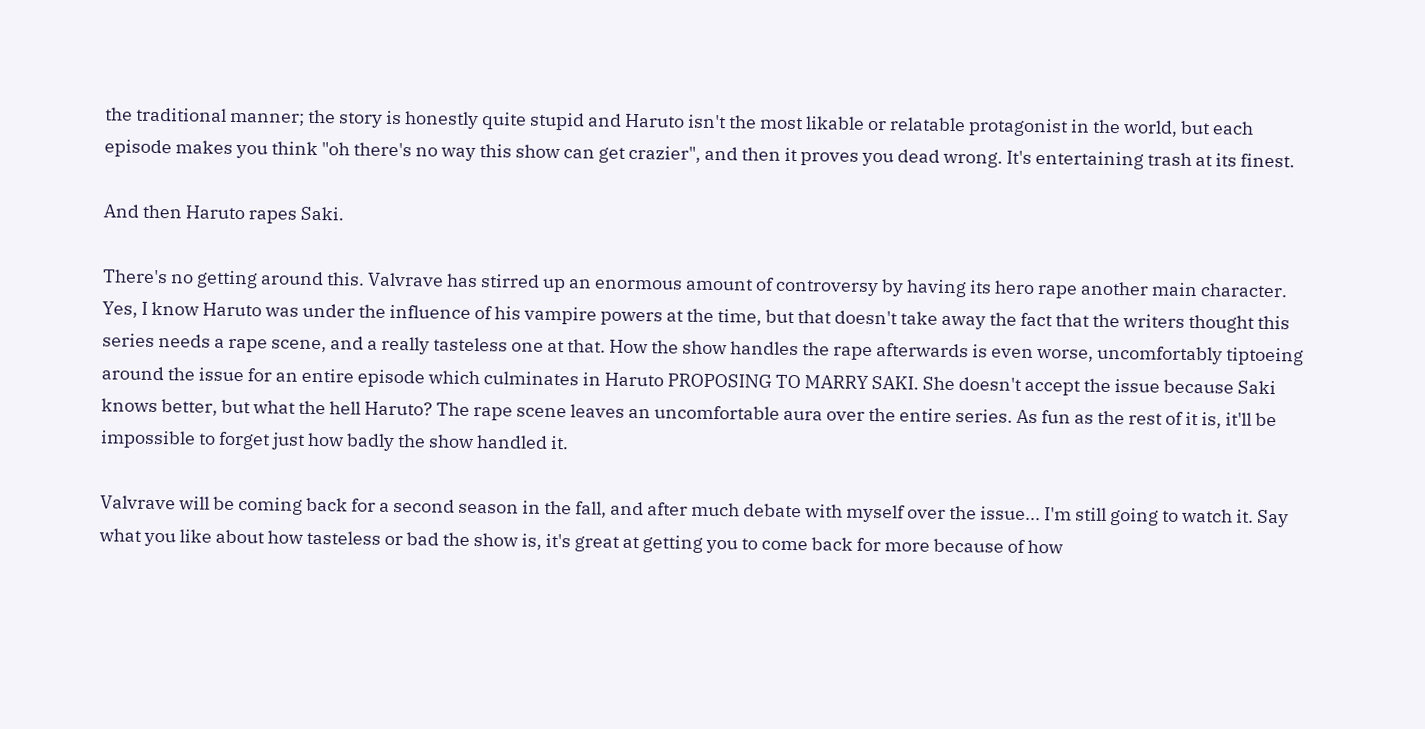the traditional manner; the story is honestly quite stupid and Haruto isn't the most likable or relatable protagonist in the world, but each episode makes you think "oh there's no way this show can get crazier", and then it proves you dead wrong. It's entertaining trash at its finest.

And then Haruto rapes Saki.

There's no getting around this. Valvrave has stirred up an enormous amount of controversy by having its hero rape another main character. Yes, I know Haruto was under the influence of his vampire powers at the time, but that doesn't take away the fact that the writers thought this series needs a rape scene, and a really tasteless one at that. How the show handles the rape afterwards is even worse, uncomfortably tiptoeing around the issue for an entire episode which culminates in Haruto PROPOSING TO MARRY SAKI. She doesn't accept the issue because Saki knows better, but what the hell Haruto? The rape scene leaves an uncomfortable aura over the entire series. As fun as the rest of it is, it'll be impossible to forget just how badly the show handled it.

Valvrave will be coming back for a second season in the fall, and after much debate with myself over the issue... I'm still going to watch it. Say what you like about how tasteless or bad the show is, it's great at getting you to come back for more because of how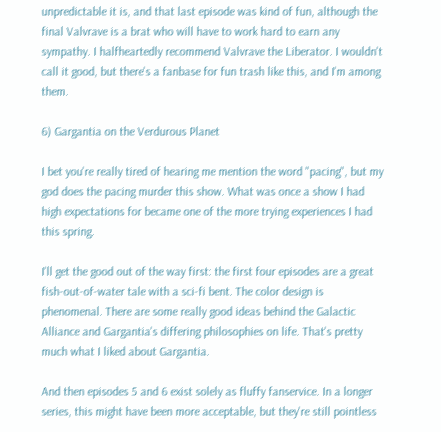unpredictable it is, and that last episode was kind of fun, although the final Valvrave is a brat who will have to work hard to earn any sympathy. I halfheartedly recommend Valvrave the Liberator. I wouldn't call it good, but there's a fanbase for fun trash like this, and I'm among them.

6) Gargantia on the Verdurous Planet

I bet you're really tired of hearing me mention the word "pacing", but my god does the pacing murder this show. What was once a show I had high expectations for became one of the more trying experiences I had this spring.

I'll get the good out of the way first: the first four episodes are a great fish-out-of-water tale with a sci-fi bent. The color design is phenomenal. There are some really good ideas behind the Galactic Alliance and Gargantia's differing philosophies on life. That's pretty much what I liked about Gargantia.

And then episodes 5 and 6 exist solely as fluffy fanservice. In a longer series, this might have been more acceptable, but they're still pointless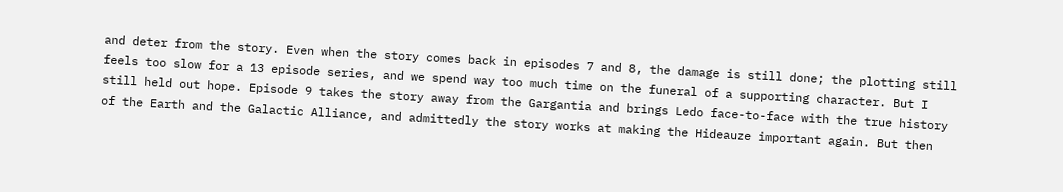and deter from the story. Even when the story comes back in episodes 7 and 8, the damage is still done; the plotting still feels too slow for a 13 episode series, and we spend way too much time on the funeral of a supporting character. But I still held out hope. Episode 9 takes the story away from the Gargantia and brings Ledo face-to-face with the true history of the Earth and the Galactic Alliance, and admittedly the story works at making the Hideauze important again. But then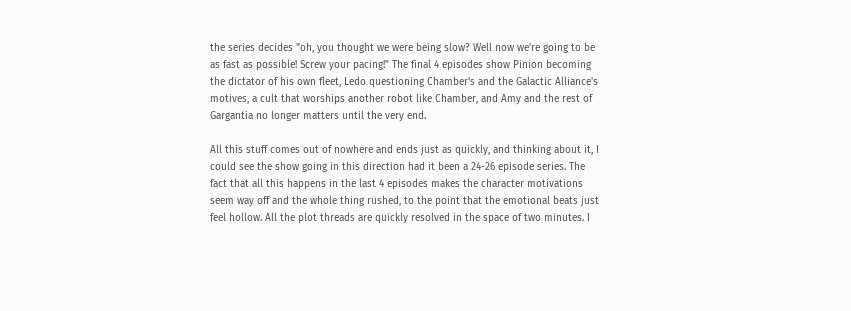the series decides "oh, you thought we were being slow? Well now we're going to be as fast as possible! Screw your pacing!" The final 4 episodes show Pinion becoming the dictator of his own fleet, Ledo questioning Chamber's and the Galactic Alliance's motives, a cult that worships another robot like Chamber, and Amy and the rest of Gargantia no longer matters until the very end.

All this stuff comes out of nowhere and ends just as quickly, and thinking about it, I could see the show going in this direction had it been a 24-26 episode series. The fact that all this happens in the last 4 episodes makes the character motivations seem way off and the whole thing rushed, to the point that the emotional beats just feel hollow. All the plot threads are quickly resolved in the space of two minutes. I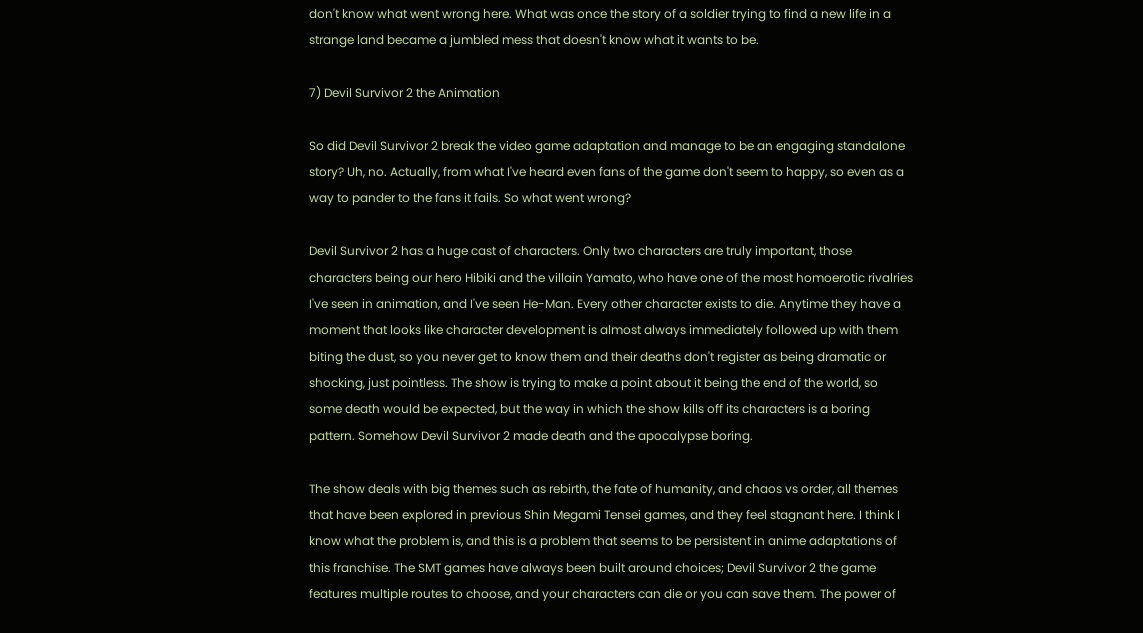don't know what went wrong here. What was once the story of a soldier trying to find a new life in a strange land became a jumbled mess that doesn't know what it wants to be.

7) Devil Survivor 2 the Animation

So did Devil Survivor 2 break the video game adaptation and manage to be an engaging standalone story? Uh, no. Actually, from what I've heard even fans of the game don't seem to happy, so even as a way to pander to the fans it fails. So what went wrong?

Devil Survivor 2 has a huge cast of characters. Only two characters are truly important, those characters being our hero Hibiki and the villain Yamato, who have one of the most homoerotic rivalries I've seen in animation, and I've seen He-Man. Every other character exists to die. Anytime they have a moment that looks like character development is almost always immediately followed up with them biting the dust, so you never get to know them and their deaths don't register as being dramatic or shocking, just pointless. The show is trying to make a point about it being the end of the world, so some death would be expected, but the way in which the show kills off its characters is a boring pattern. Somehow Devil Survivor 2 made death and the apocalypse boring.

The show deals with big themes such as rebirth, the fate of humanity, and chaos vs order, all themes that have been explored in previous Shin Megami Tensei games, and they feel stagnant here. I think I know what the problem is, and this is a problem that seems to be persistent in anime adaptations of this franchise. The SMT games have always been built around choices; Devil Survivor 2 the game features multiple routes to choose, and your characters can die or you can save them. The power of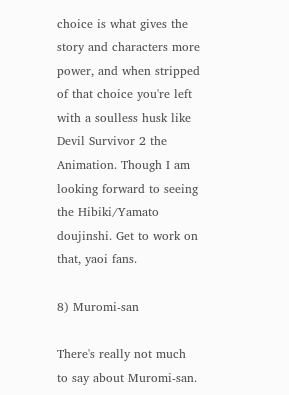choice is what gives the story and characters more power, and when stripped of that choice you're left with a soulless husk like Devil Survivor 2 the Animation. Though I am looking forward to seeing the Hibiki/Yamato doujinshi. Get to work on that, yaoi fans.

8) Muromi-san

There's really not much to say about Muromi-san.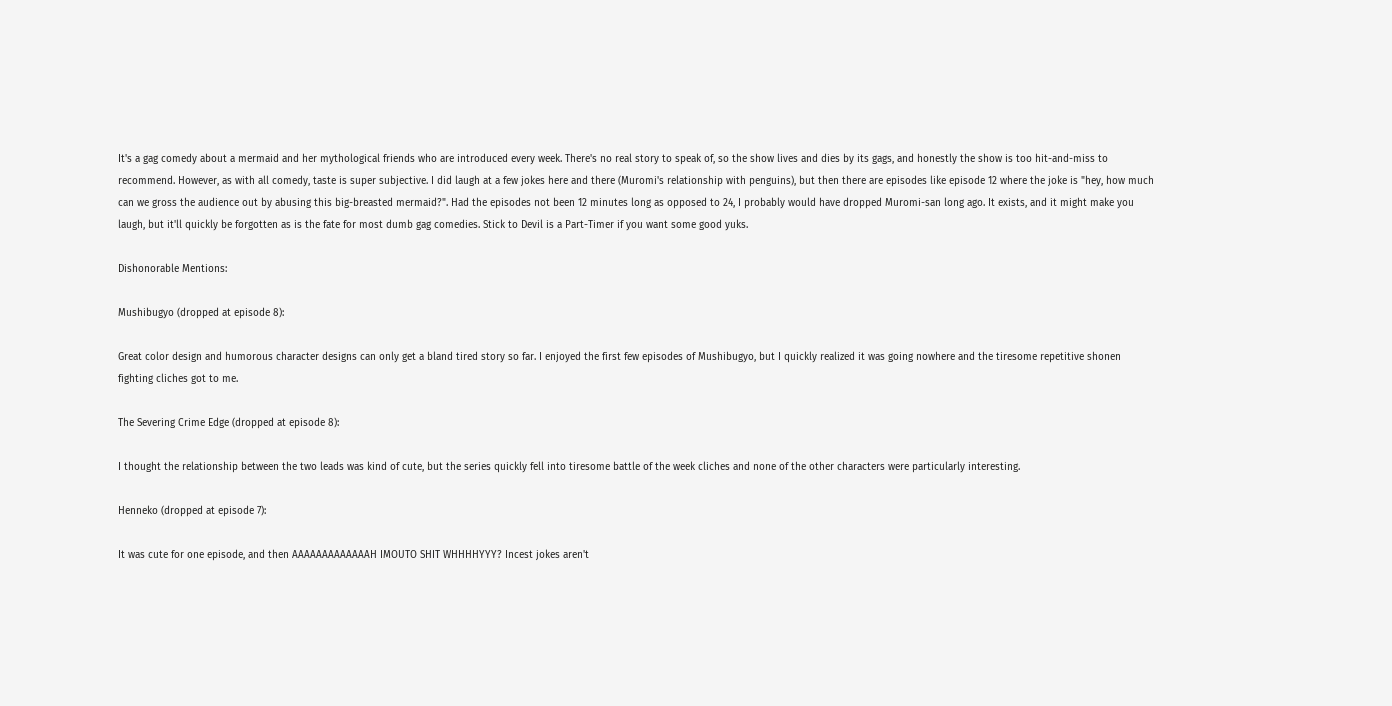It's a gag comedy about a mermaid and her mythological friends who are introduced every week. There's no real story to speak of, so the show lives and dies by its gags, and honestly the show is too hit-and-miss to recommend. However, as with all comedy, taste is super subjective. I did laugh at a few jokes here and there (Muromi's relationship with penguins), but then there are episodes like episode 12 where the joke is "hey, how much can we gross the audience out by abusing this big-breasted mermaid?". Had the episodes not been 12 minutes long as opposed to 24, I probably would have dropped Muromi-san long ago. It exists, and it might make you laugh, but it'll quickly be forgotten as is the fate for most dumb gag comedies. Stick to Devil is a Part-Timer if you want some good yuks.

Dishonorable Mentions:

Mushibugyo (dropped at episode 8):

Great color design and humorous character designs can only get a bland tired story so far. I enjoyed the first few episodes of Mushibugyo, but I quickly realized it was going nowhere and the tiresome repetitive shonen fighting cliches got to me.

The Severing Crime Edge (dropped at episode 8):

I thought the relationship between the two leads was kind of cute, but the series quickly fell into tiresome battle of the week cliches and none of the other characters were particularly interesting.

Henneko (dropped at episode 7):

It was cute for one episode, and then AAAAAAAAAAAAAH IMOUTO SHIT WHHHHYYY? Incest jokes aren't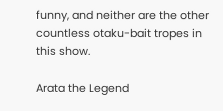funny, and neither are the other countless otaku-bait tropes in this show.

Arata the Legend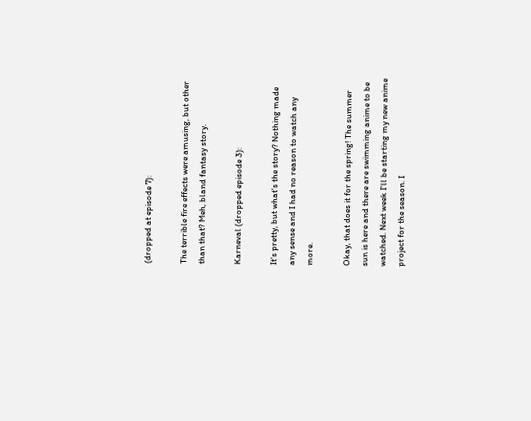(dropped at episode 7):

The terrible fire effects were amusing, but other than that? Meh, bland fantasy story.

Karneval (dropped episode 3):

It's pretty, but what's the story? Nothing made any sense and I had no reason to watch any more.

Okay, that does it for the spring! The summer sun is here and there are swimming anime to be watched. Next week I'll be starting my new anime project for the season. I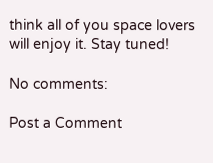think all of you space lovers will enjoy it. Stay tuned!

No comments:

Post a Comment